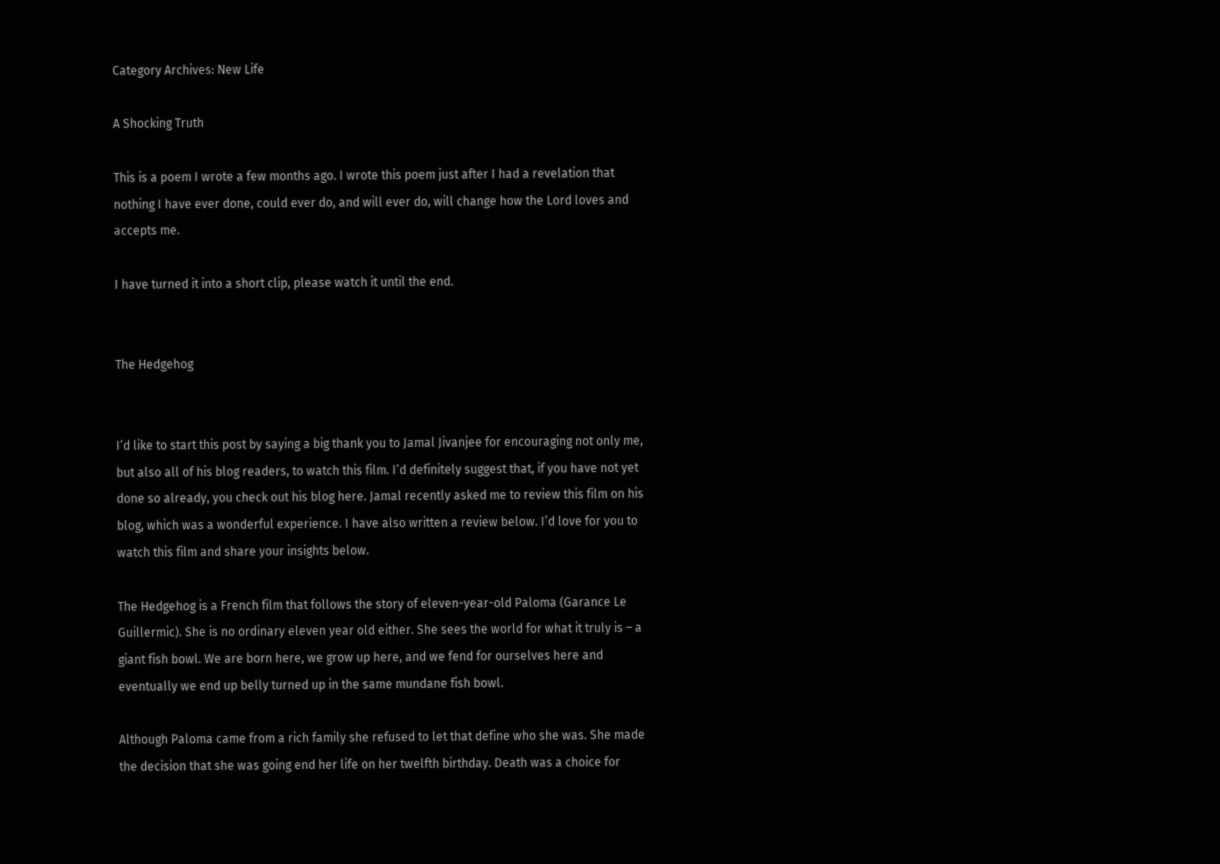Category Archives: New Life

A Shocking Truth

This is a poem I wrote a few months ago. I wrote this poem just after I had a revelation that nothing I have ever done, could ever do, and will ever do, will change how the Lord loves and accepts me.

I have turned it into a short clip, please watch it until the end.


The Hedgehog


I’d like to start this post by saying a big thank you to Jamal Jivanjee for encouraging not only me, but also all of his blog readers, to watch this film. I’d definitely suggest that, if you have not yet done so already, you check out his blog here. Jamal recently asked me to review this film on his blog, which was a wonderful experience. I have also written a review below. I’d love for you to watch this film and share your insights below.

The Hedgehog is a French film that follows the story of eleven-year-old Paloma (Garance Le Guillermic). She is no ordinary eleven year old either. She sees the world for what it truly is – a giant fish bowl. We are born here, we grow up here, and we fend for ourselves here and eventually we end up belly turned up in the same mundane fish bowl.

Although Paloma came from a rich family she refused to let that define who she was. She made the decision that she was going end her life on her twelfth birthday. Death was a choice for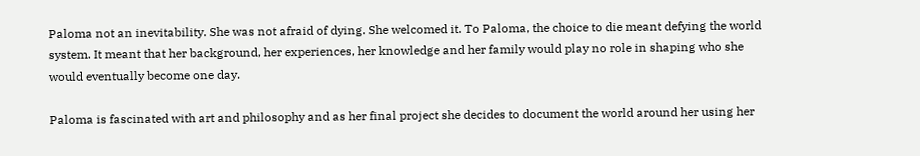Paloma not an inevitability. She was not afraid of dying. She welcomed it. To Paloma, the choice to die meant defying the world system. It meant that her background, her experiences, her knowledge and her family would play no role in shaping who she would eventually become one day.

Paloma is fascinated with art and philosophy and as her final project she decides to document the world around her using her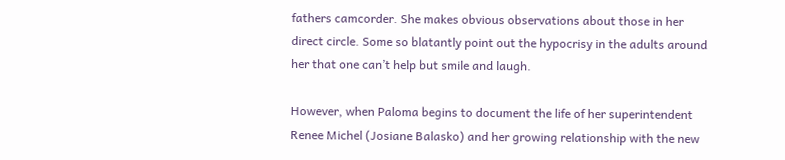fathers camcorder. She makes obvious observations about those in her direct circle. Some so blatantly point out the hypocrisy in the adults around her that one can’t help but smile and laugh.

However, when Paloma begins to document the life of her superintendent Renee Michel (Josiane Balasko) and her growing relationship with the new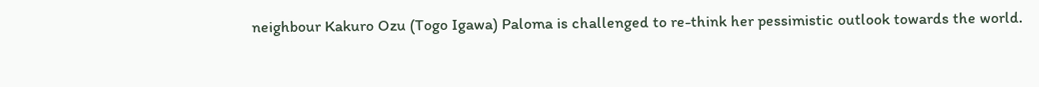neighbour Kakuro Ozu (Togo Igawa) Paloma is challenged to re-think her pessimistic outlook towards the world.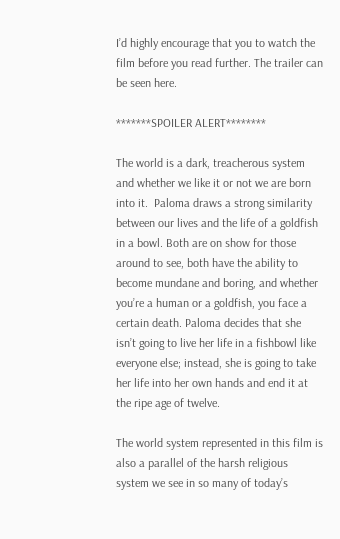I’d highly encourage that you to watch the film before you read further. The trailer can be seen here.

*******SPOILER ALERT********

The world is a dark, treacherous system and whether we like it or not we are born into it.  Paloma draws a strong similarity between our lives and the life of a goldfish in a bowl. Both are on show for those around to see, both have the ability to become mundane and boring, and whether you’re a human or a goldfish, you face a certain death. Paloma decides that she isn’t going to live her life in a fishbowl like everyone else; instead, she is going to take her life into her own hands and end it at the ripe age of twelve.

The world system represented in this film is also a parallel of the harsh religious system we see in so many of today’s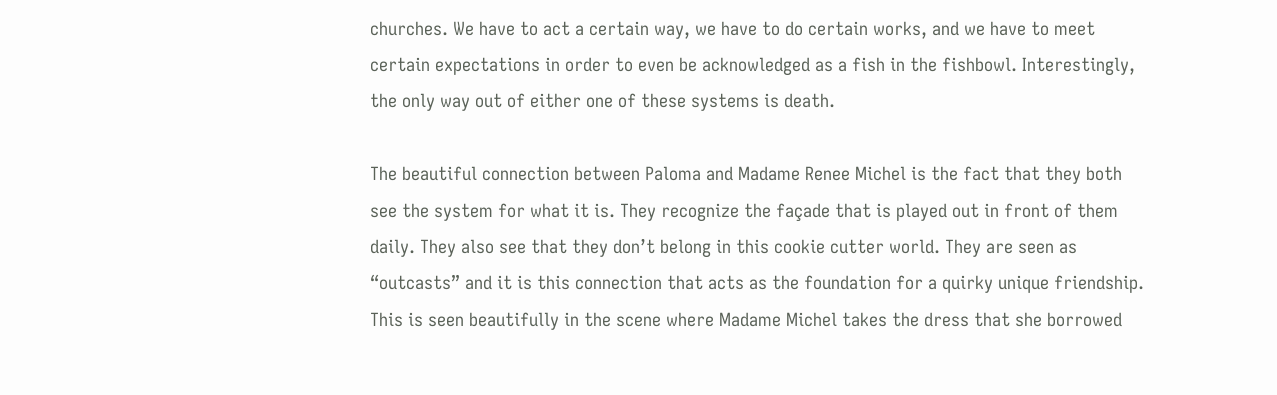churches. We have to act a certain way, we have to do certain works, and we have to meet certain expectations in order to even be acknowledged as a fish in the fishbowl. Interestingly, the only way out of either one of these systems is death.

The beautiful connection between Paloma and Madame Renee Michel is the fact that they both see the system for what it is. They recognize the façade that is played out in front of them daily. They also see that they don’t belong in this cookie cutter world. They are seen as “outcasts” and it is this connection that acts as the foundation for a quirky unique friendship. This is seen beautifully in the scene where Madame Michel takes the dress that she borrowed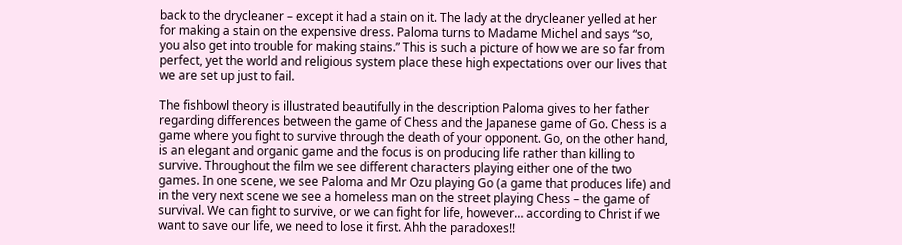back to the drycleaner – except it had a stain on it. The lady at the drycleaner yelled at her for making a stain on the expensive dress. Paloma turns to Madame Michel and says “so, you also get into trouble for making stains.” This is such a picture of how we are so far from perfect, yet the world and religious system place these high expectations over our lives that we are set up just to fail.

The fishbowl theory is illustrated beautifully in the description Paloma gives to her father regarding differences between the game of Chess and the Japanese game of Go. Chess is a game where you fight to survive through the death of your opponent. Go, on the other hand, is an elegant and organic game and the focus is on producing life rather than killing to survive. Throughout the film we see different characters playing either one of the two games. In one scene, we see Paloma and Mr Ozu playing Go (a game that produces life) and in the very next scene we see a homeless man on the street playing Chess – the game of survival. We can fight to survive, or we can fight for life, however… according to Christ if we want to save our life, we need to lose it first. Ahh the paradoxes!!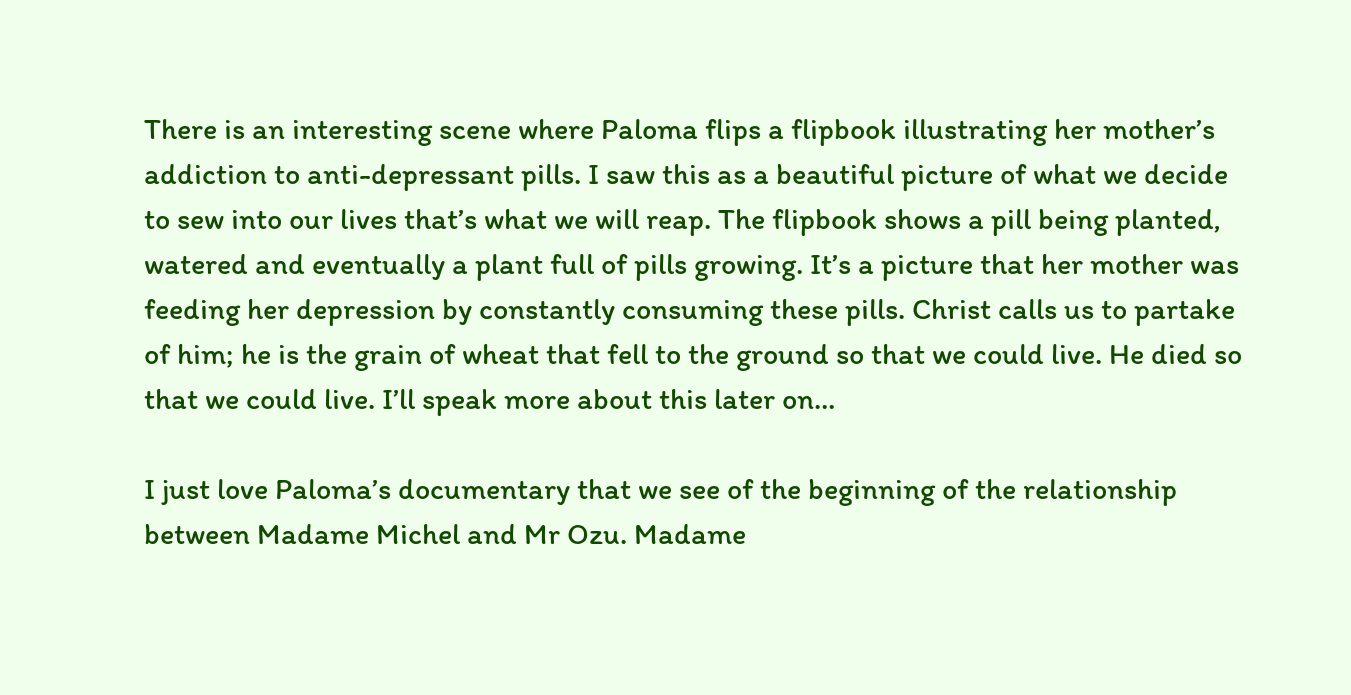There is an interesting scene where Paloma flips a flipbook illustrating her mother’s addiction to anti-depressant pills. I saw this as a beautiful picture of what we decide to sew into our lives that’s what we will reap. The flipbook shows a pill being planted, watered and eventually a plant full of pills growing. It’s a picture that her mother was feeding her depression by constantly consuming these pills. Christ calls us to partake of him; he is the grain of wheat that fell to the ground so that we could live. He died so that we could live. I’ll speak more about this later on…

I just love Paloma’s documentary that we see of the beginning of the relationship between Madame Michel and Mr Ozu. Madame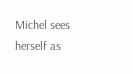Michel sees herself as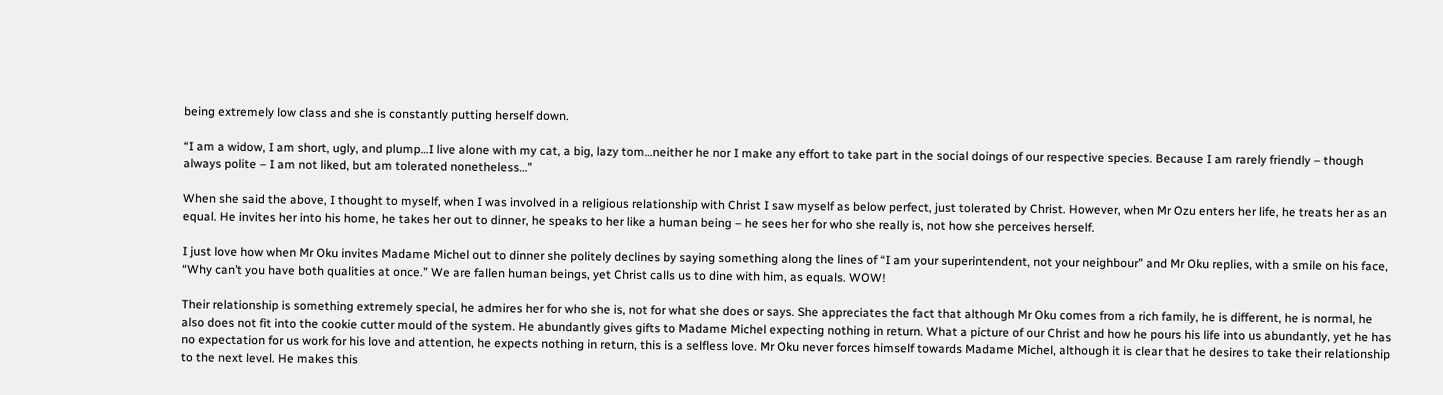being extremely low class and she is constantly putting herself down.

“I am a widow, I am short, ugly, and plump…I live alone with my cat, a big, lazy tom…neither he nor I make any effort to take part in the social doings of our respective species. Because I am rarely friendly – though always polite – I am not liked, but am tolerated nonetheless…”

When she said the above, I thought to myself, when I was involved in a religious relationship with Christ I saw myself as below perfect, just tolerated by Christ. However, when Mr Ozu enters her life, he treats her as an equal. He invites her into his home, he takes her out to dinner, he speaks to her like a human being – he sees her for who she really is, not how she perceives herself.

I just love how when Mr Oku invites Madame Michel out to dinner she politely declines by saying something along the lines of “I am your superintendent, not your neighbour” and Mr Oku replies, with a smile on his face, “Why can’t you have both qualities at once.” We are fallen human beings, yet Christ calls us to dine with him, as equals. WOW!

Their relationship is something extremely special, he admires her for who she is, not for what she does or says. She appreciates the fact that although Mr Oku comes from a rich family, he is different, he is normal, he also does not fit into the cookie cutter mould of the system. He abundantly gives gifts to Madame Michel expecting nothing in return. What a picture of our Christ and how he pours his life into us abundantly, yet he has no expectation for us work for his love and attention, he expects nothing in return, this is a selfless love. Mr Oku never forces himself towards Madame Michel, although it is clear that he desires to take their relationship to the next level. He makes this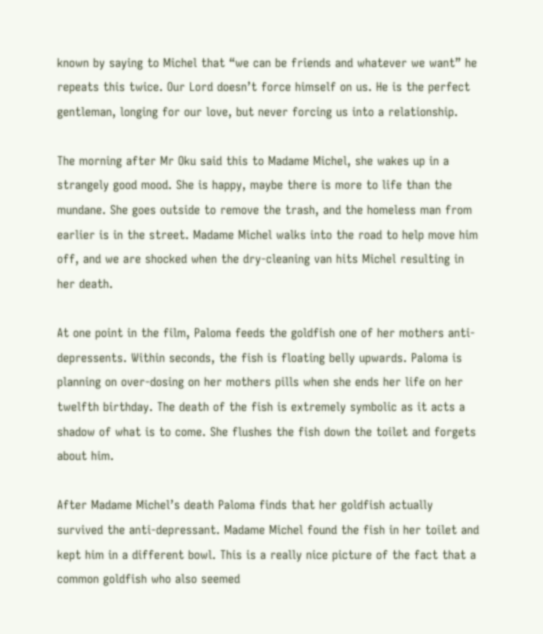known by saying to Michel that “we can be friends and whatever we want” he repeats this twice. Our Lord doesn’t force himself on us. He is the perfect gentleman, longing for our love, but never forcing us into a relationship.

The morning after Mr Oku said this to Madame Michel, she wakes up in a strangely good mood. She is happy, maybe there is more to life than the mundane. She goes outside to remove the trash, and the homeless man from earlier is in the street. Madame Michel walks into the road to help move him off, and we are shocked when the dry-cleaning van hits Michel resulting in her death.

At one point in the film, Paloma feeds the goldfish one of her mothers anti-depressents. Within seconds, the fish is floating belly upwards. Paloma is planning on over-dosing on her mothers pills when she ends her life on her twelfth birthday. The death of the fish is extremely symbolic as it acts a shadow of what is to come. She flushes the fish down the toilet and forgets about him.

After Madame Michel’s death Paloma finds that her goldfish actually survived the anti-depressant. Madame Michel found the fish in her toilet and kept him in a different bowl. This is a really nice picture of the fact that a common goldfish who also seemed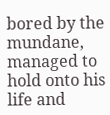bored by the mundane, managed to hold onto his life and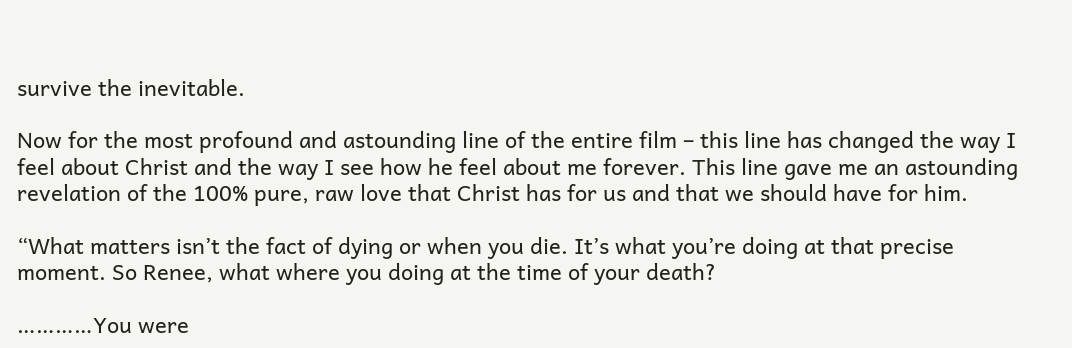survive the inevitable.

Now for the most profound and astounding line of the entire film – this line has changed the way I feel about Christ and the way I see how he feel about me forever. This line gave me an astounding revelation of the 100% pure, raw love that Christ has for us and that we should have for him.

“What matters isn’t the fact of dying or when you die. It’s what you’re doing at that precise moment. So Renee, what where you doing at the time of your death?

…………You were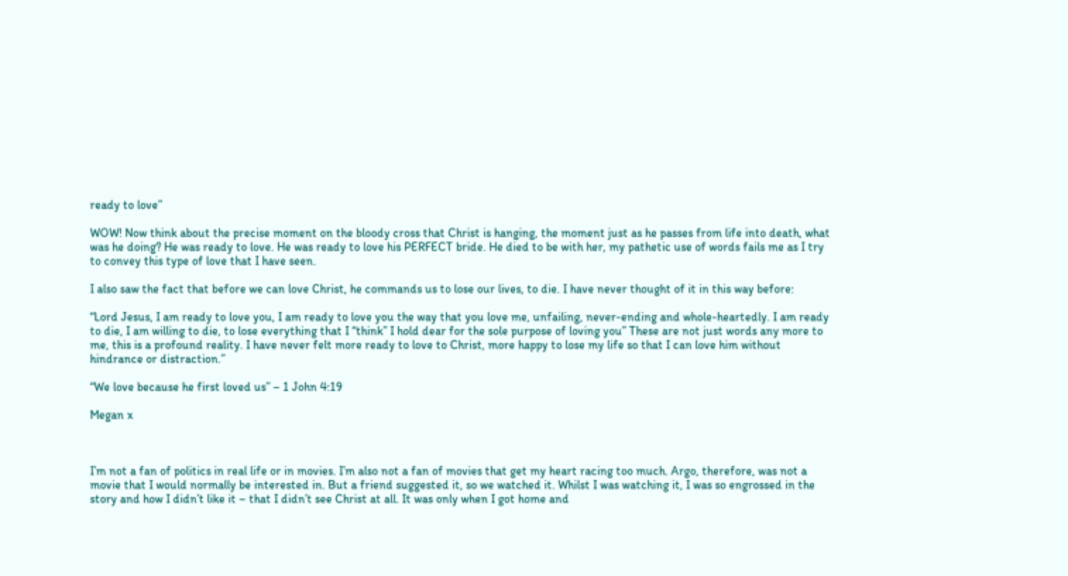ready to love”

WOW! Now think about the precise moment on the bloody cross that Christ is hanging, the moment just as he passes from life into death, what was he doing? He was ready to love. He was ready to love his PERFECT bride. He died to be with her, my pathetic use of words fails me as I try to convey this type of love that I have seen.

I also saw the fact that before we can love Christ, he commands us to lose our lives, to die. I have never thought of it in this way before:

“Lord Jesus, I am ready to love you, I am ready to love you the way that you love me, unfailing, never-ending and whole-heartedly. I am ready to die, I am willing to die, to lose everything that I “think” I hold dear for the sole purpose of loving you” These are not just words any more to me, this is a profound reality. I have never felt more ready to love to Christ, more happy to lose my life so that I can love him without hindrance or distraction.”

“We love because he first loved us” – 1 John 4:19

Megan x



I’m not a fan of politics in real life or in movies. I’m also not a fan of movies that get my heart racing too much. Argo, therefore, was not a movie that I would normally be interested in. But a friend suggested it, so we watched it. Whilst I was watching it, I was so engrossed in the story and how I didn’t like it – that I didn’t see Christ at all. It was only when I got home and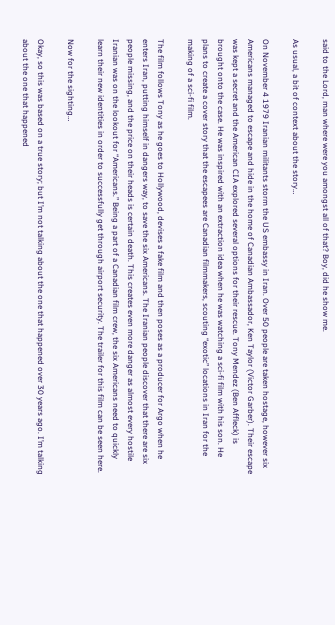said to the Lord, man where were you amongst all of that? Boy, did he show me.

As usual, a bit of context about the story…

On November 4 1979 Iranian militants storm the US embassy in Iran. Over 50 people are taken hostage, however six Americans managed to escape and hide in the home of Canadian Ambassador, Ken Taylor (Victor Garber). Their escape was kept a secret and the American CIA explored several options for their rescue. Tony Mendez (Ben Affleck) is brought onto the case. He was inspired with an extraction idea when he was watching a sci-fi film with his son. He plans to create a cover story that the escapees are Canadian filmmakers, scouting “exotic” locations in Iran for the making of a sci-fi film.

The film follows Tony as he goes to Hollywood, devises a fake film and then poses as a producer for Argo when he enters Iran, putting himself in dangers way, to save the six Americans. The Iranian people discover that there are six people missing, and the price on their heads is certain death. This creates even more danger as almost every hostile Iranian was on the lookout for “Americans.” Being a part of a Canadian film crew, the six Americans need to quickly learn their new identities in order to successfully get through airport security. The trailer for this film can be seen here.

Now for the sighting…

Okay, so this was based on a true story; but I’m not talking about the one that happened over 30 years ago. I’m talking about the one that happened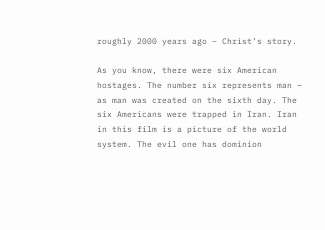roughly 2000 years ago – Christ’s story.

As you know, there were six American hostages. The number six represents man – as man was created on the sixth day. The six Americans were trapped in Iran. Iran in this film is a picture of the world system. The evil one has dominion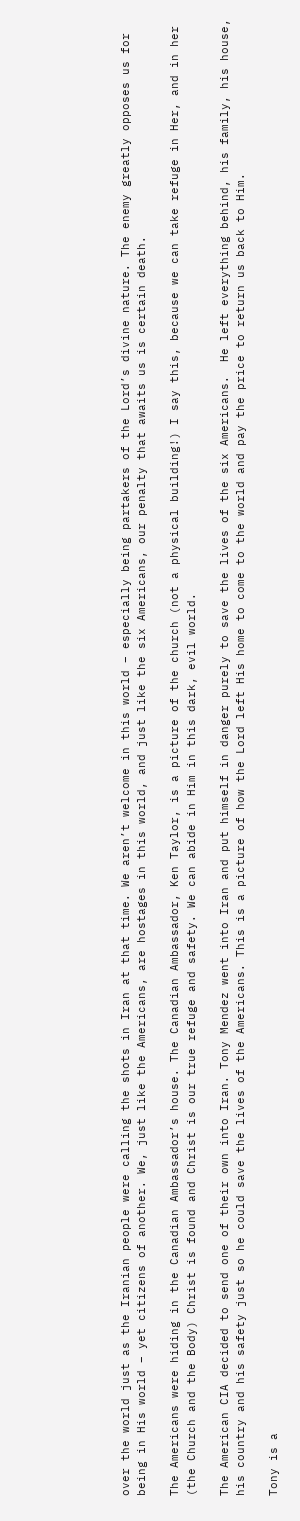over the world just as the Iranian people were calling the shots in Iran at that time. We aren’t welcome in this world – especially being partakers of the Lord’s divine nature. The enemy greatly opposes us for being in His world – yet citizens of another. We, just like the Americans, are hostages in this world, and just like the six Americans, our penalty that awaits us is certain death.

The Americans were hiding in the Canadian Ambassador’s house. The Canadian Ambassador, Ken Taylor, is a picture of the church (not a physical building!) I say this, because we can take refuge in Her, and in her (the Church and the Body) Christ is found and Christ is our true refuge and safety. We can abide in Him in this dark, evil world.

The American CIA decided to send one of their own into Iran. Tony Mendez went into Iran and put himself in danger purely to save the lives of the six Americans.  He left everything behind, his family, his house, his country and his safety just so he could save the lives of the Americans. This is a picture of how the Lord left His home to come to the world and pay the price to return us back to Him.

Tony is a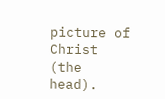picture of Christ (the head).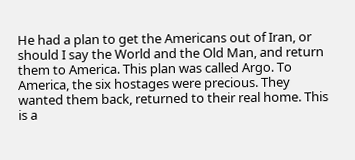He had a plan to get the Americans out of Iran, or should I say the World and the Old Man, and return them to America. This plan was called Argo. To America, the six hostages were precious. They wanted them back, returned to their real home. This is a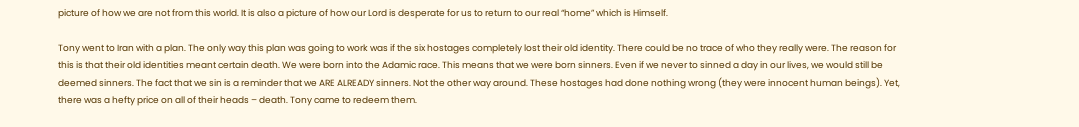picture of how we are not from this world. It is also a picture of how our Lord is desperate for us to return to our real “home” which is Himself.

Tony went to Iran with a plan. The only way this plan was going to work was if the six hostages completely lost their old identity. There could be no trace of who they really were. The reason for this is that their old identities meant certain death. We were born into the Adamic race. This means that we were born sinners. Even if we never to sinned a day in our lives, we would still be deemed sinners. The fact that we sin is a reminder that we ARE ALREADY sinners. Not the other way around. These hostages had done nothing wrong (they were innocent human beings). Yet, there was a hefty price on all of their heads – death. Tony came to redeem them.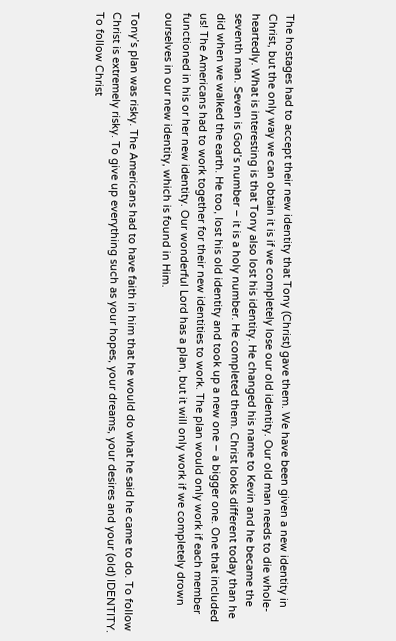The hostages had to accept their new identity that Tony (Christ) gave them. We have been given a new identity in Christ, but the only way we can obtain it is if we completely lose our old identity. Our old man needs to die whole-heartedly. What is interesting is that Tony also lost his identity. He changed his name to Kevin and he became the seventh man. Seven is God’s number – it is a holy number. He completed them. Christ looks different today than he did when we walked the earth. He too, lost his old identity and took up a new one – a bigger one. One that included us! The Americans had to work together for their new identities to work. The plan would only work if each member functioned in his or her new identity. Our wonderful Lord has a plan, but it will only work if we completely drown ourselves in our new identity, which is found in Him.

Tony’s plan was risky. The Americans had to have faith in him that he would do what he said he came to do. To follow Christ is extremely risky. To give up everything such as your hopes, your dreams, your desires and your (old) IDENTITY. To follow Christ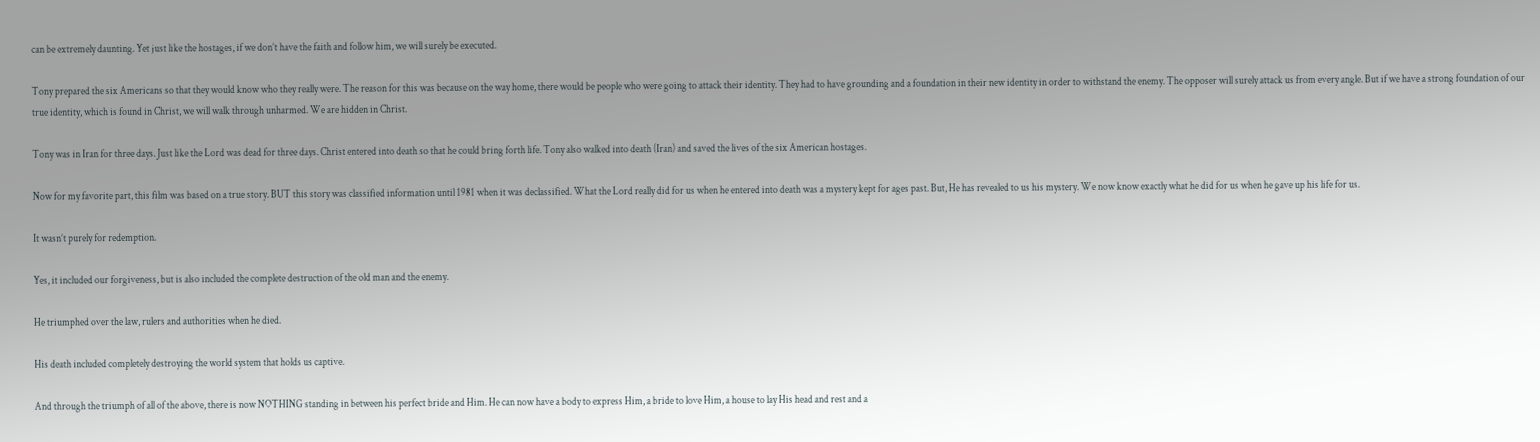can be extremely daunting. Yet just like the hostages, if we don’t have the faith and follow him, we will surely be executed.

Tony prepared the six Americans so that they would know who they really were. The reason for this was because on the way home, there would be people who were going to attack their identity. They had to have grounding and a foundation in their new identity in order to withstand the enemy. The opposer will surely attack us from every angle. But if we have a strong foundation of our true identity, which is found in Christ, we will walk through unharmed. We are hidden in Christ.

Tony was in Iran for three days. Just like the Lord was dead for three days. Christ entered into death so that he could bring forth life. Tony also walked into death (Iran) and saved the lives of the six American hostages.

Now for my favorite part, this film was based on a true story. BUT this story was classified information until 1981 when it was declassified. What the Lord really did for us when he entered into death was a mystery kept for ages past. But, He has revealed to us his mystery. We now know exactly what he did for us when he gave up his life for us.

It wasn’t purely for redemption.

Yes, it included our forgiveness, but is also included the complete destruction of the old man and the enemy.

He triumphed over the law, rulers and authorities when he died.

His death included completely destroying the world system that holds us captive.

And through the triumph of all of the above, there is now NOTHING standing in between his perfect bride and Him. He can now have a body to express Him, a bride to love Him, a house to lay His head and rest and a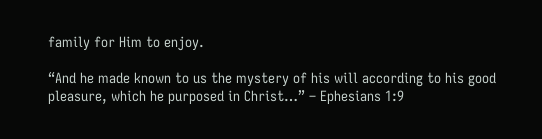family for Him to enjoy.

“And he made known to us the mystery of his will according to his good pleasure, which he purposed in Christ…” – Ephesians 1:9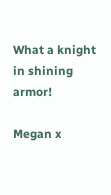What a knight in shining armor!

Megan x